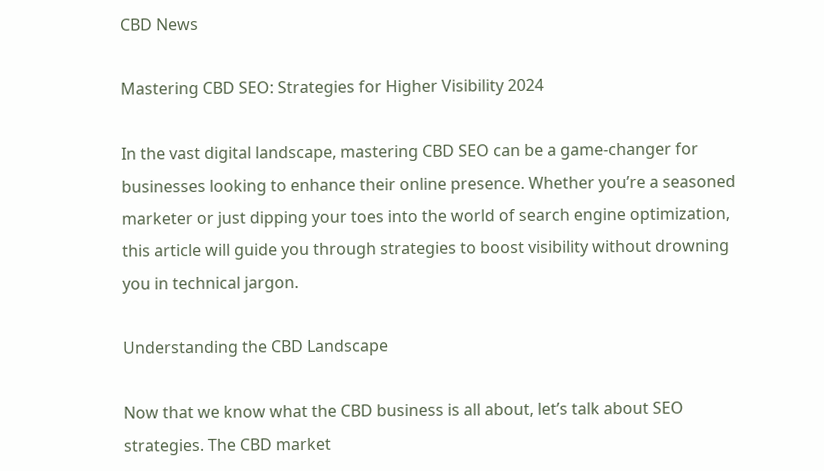CBD News

Mastering CBD SEO: Strategies for Higher Visibility 2024

In the vast digital landscape, mastering CBD SEO can be a game-changer for businesses looking to enhance their online presence. Whether you’re a seasoned marketer or just dipping your toes into the world of search engine optimization, this article will guide you through strategies to boost visibility without drowning you in technical jargon.

Understanding the CBD Landscape

Now that we know what the CBD business is all about, let’s talk about SEO strategies. The CBD market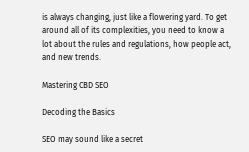is always changing, just like a flowering yard. To get around all of its complexities, you need to know a lot about the rules and regulations, how people act, and new trends.

Mastering CBD SEO

Decoding the Basics

SEO may sound like a secret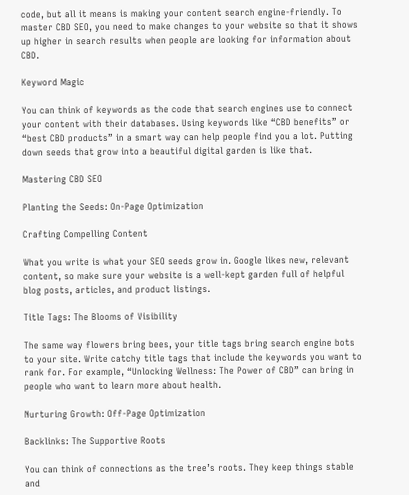code, but all it means is making your content search engine-friendly. To master CBD SEO, you need to make changes to your website so that it shows up higher in search results when people are looking for information about CBD.

Keyword Magic

You can think of keywords as the code that search engines use to connect your content with their databases. Using keywords like “CBD benefits” or “best CBD products” in a smart way can help people find you a lot. Putting down seeds that grow into a beautiful digital garden is like that.

Mastering CBD SEO

Planting the Seeds: On-Page Optimization

Crafting Compelling Content

What you write is what your SEO seeds grow in. Google likes new, relevant content, so make sure your website is a well-kept garden full of helpful blog posts, articles, and product listings.

Title Tags: The Blooms of Visibility

The same way flowers bring bees, your title tags bring search engine bots to your site. Write catchy title tags that include the keywords you want to rank for. For example, “Unlocking Wellness: The Power of CBD” can bring in people who want to learn more about health.

Nurturing Growth: Off-Page Optimization

Backlinks: The Supportive Roots

You can think of connections as the tree’s roots. They keep things stable and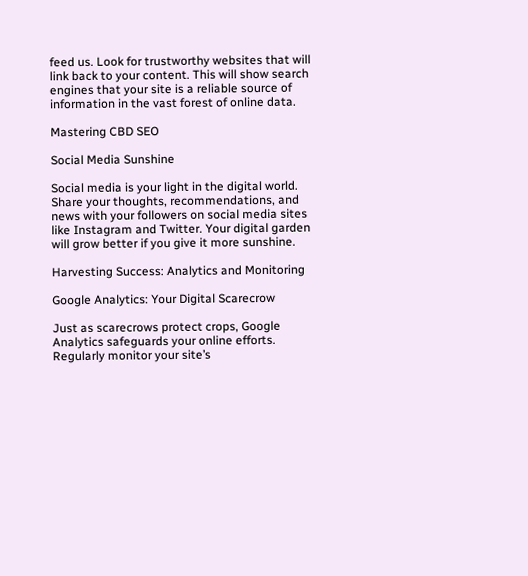feed us. Look for trustworthy websites that will link back to your content. This will show search engines that your site is a reliable source of information in the vast forest of online data.

Mastering CBD SEO

Social Media Sunshine

Social media is your light in the digital world. Share your thoughts, recommendations, and news with your followers on social media sites like Instagram and Twitter. Your digital garden will grow better if you give it more sunshine.

Harvesting Success: Analytics and Monitoring

Google Analytics: Your Digital Scarecrow

Just as scarecrows protect crops, Google Analytics safeguards your online efforts. Regularly monitor your site’s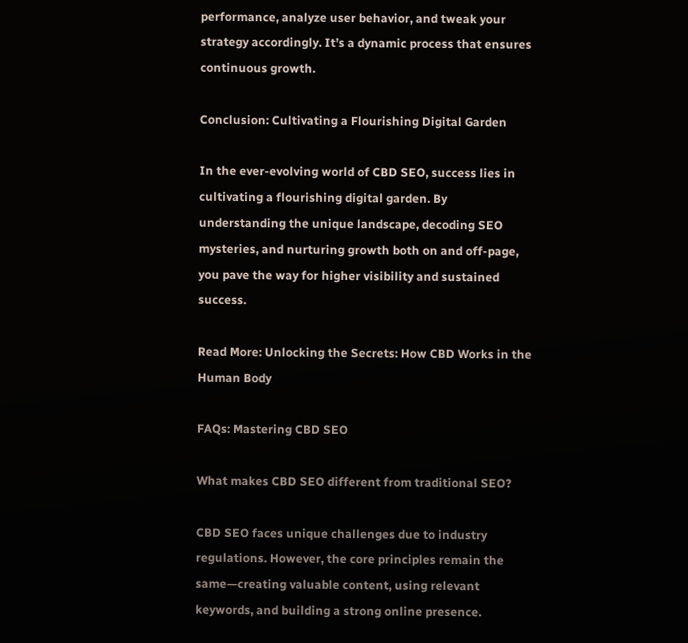performance, analyze user behavior, and tweak your strategy accordingly. It’s a dynamic process that ensures continuous growth.

Conclusion: Cultivating a Flourishing Digital Garden

In the ever-evolving world of CBD SEO, success lies in cultivating a flourishing digital garden. By understanding the unique landscape, decoding SEO mysteries, and nurturing growth both on and off-page, you pave the way for higher visibility and sustained success.

Read More: Unlocking the Secrets: How CBD Works in the Human Body

FAQs: Mastering CBD SEO

What makes CBD SEO different from traditional SEO?

CBD SEO faces unique challenges due to industry regulations. However, the core principles remain the same—creating valuable content, using relevant keywords, and building a strong online presence.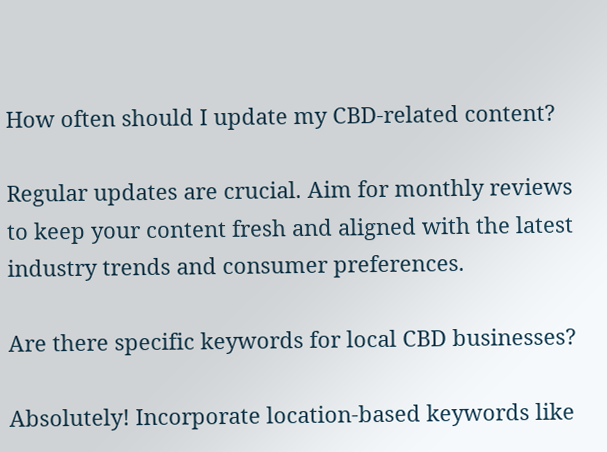How often should I update my CBD-related content?

Regular updates are crucial. Aim for monthly reviews to keep your content fresh and aligned with the latest industry trends and consumer preferences.

Are there specific keywords for local CBD businesses?

Absolutely! Incorporate location-based keywords like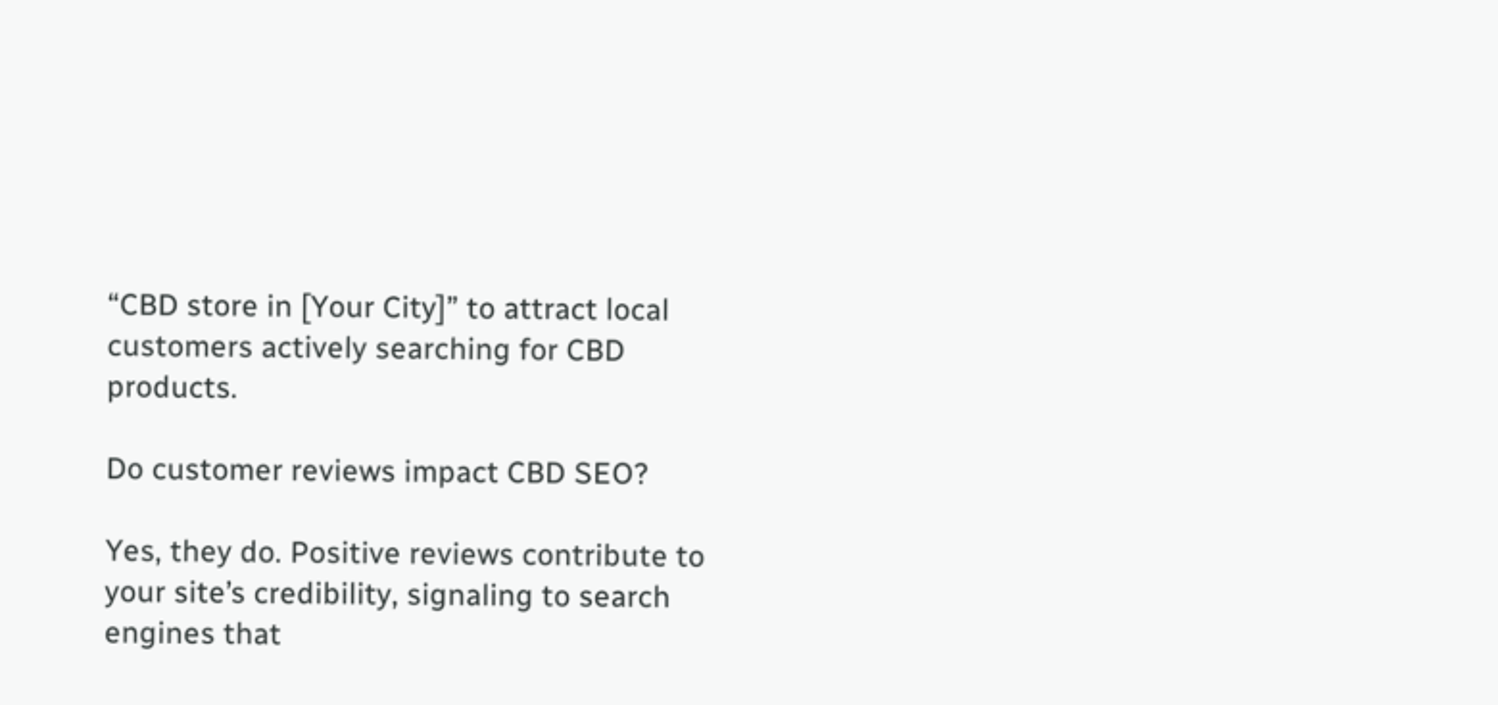“CBD store in [Your City]” to attract local customers actively searching for CBD products.

Do customer reviews impact CBD SEO?

Yes, they do. Positive reviews contribute to your site’s credibility, signaling to search engines that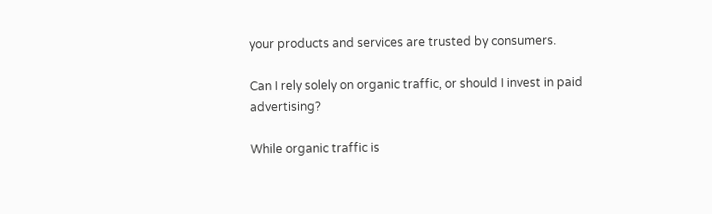your products and services are trusted by consumers.

Can I rely solely on organic traffic, or should I invest in paid advertising?

While organic traffic is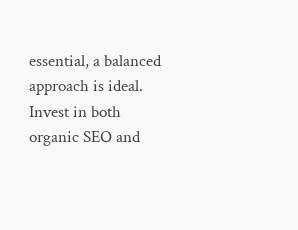essential, a balanced approach is ideal. Invest in both organic SEO and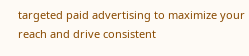targeted paid advertising to maximize your reach and drive consistent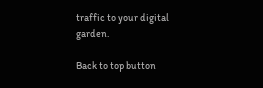traffic to your digital garden.

Back to top button